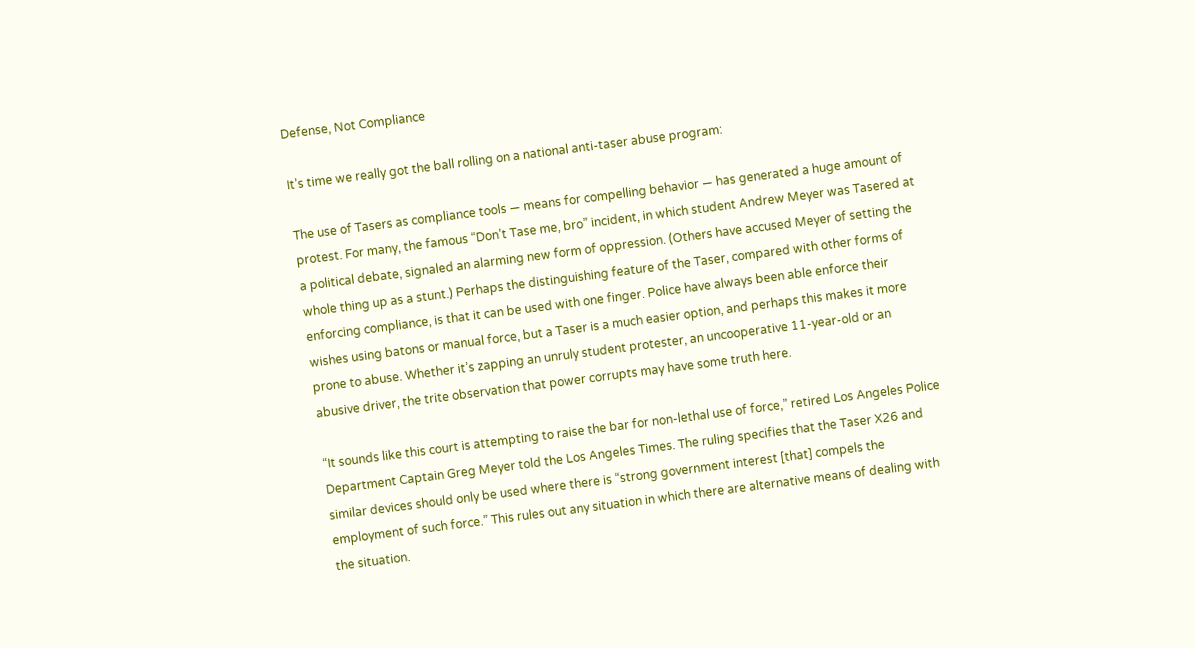Defense, Not Compliance

It’s time we really got the ball rolling on a national anti-taser abuse program:

The use of Tasers as compliance tools — means for compelling behavior — has generated a huge amount of protest. For many, the famous “Don’t Tase me, bro” incident, in which student Andrew Meyer was Tasered at a political debate, signaled an alarming new form of oppression. (Others have accused Meyer of setting the whole thing up as a stunt.) Perhaps the distinguishing feature of the Taser, compared with other forms of enforcing compliance, is that it can be used with one finger. Police have always been able enforce their wishes using batons or manual force, but a Taser is a much easier option, and perhaps this makes it more prone to abuse. Whether it’s zapping an unruly student protester, an uncooperative 11-year-old or an abusive driver, the trite observation that power corrupts may have some truth here.

“It sounds like this court is attempting to raise the bar for non-lethal use of force,” retired Los Angeles Police Department Captain Greg Meyer told the Los Angeles Times. The ruling specifies that the Taser X26 and similar devices should only be used where there is “strong government interest [that] compels the employment of such force.” This rules out any situation in which there are alternative means of dealing with the situation.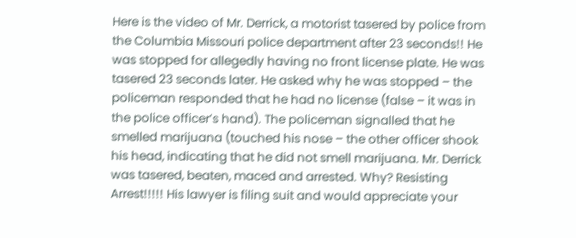Here is the video of Mr. Derrick, a motorist tasered by police from the Columbia Missouri police department after 23 seconds!! He was stopped for allegedly having no front license plate. He was tasered 23 seconds later. He asked why he was stopped – the policeman responded that he had no license (false – it was in the police officer’s hand). The policeman signalled that he smelled marijuana (touched his nose – the other officer shook his head, indicating that he did not smell marijuana. Mr. Derrick was tasered, beaten, maced and arrested. Why? Resisting Arrest!!!!! His lawyer is filing suit and would appreciate your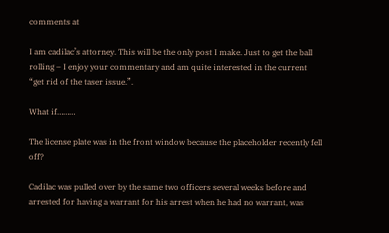comments at

I am cadilac’s attorney. This will be the only post I make. Just to get the ball rolling – I enjoy your commentary and am quite interested in the current “get rid of the taser issue.”.

What if………

The license plate was in the front window because the placeholder recently fell off?

Cadilac was pulled over by the same two officers several weeks before and arrested for having a warrant for his arrest when he had no warrant, was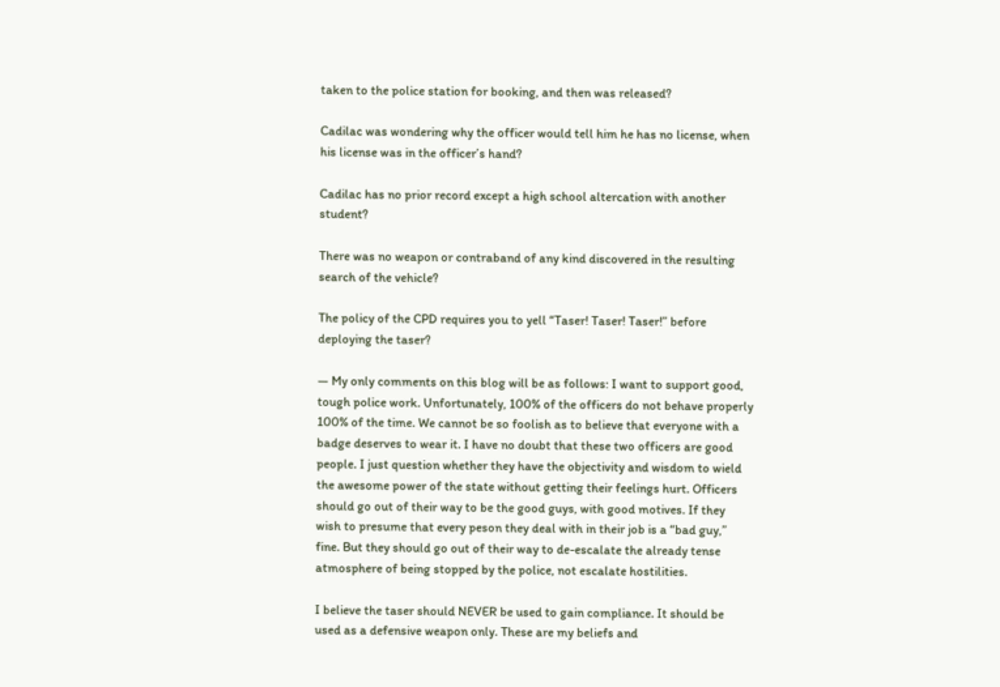taken to the police station for booking, and then was released?

Cadilac was wondering why the officer would tell him he has no license, when his license was in the officer’s hand?

Cadilac has no prior record except a high school altercation with another student?

There was no weapon or contraband of any kind discovered in the resulting search of the vehicle?

The policy of the CPD requires you to yell “Taser! Taser! Taser!” before deploying the taser?

— My only comments on this blog will be as follows: I want to support good, tough police work. Unfortunately, 100% of the officers do not behave properly 100% of the time. We cannot be so foolish as to believe that everyone with a badge deserves to wear it. I have no doubt that these two officers are good people. I just question whether they have the objectivity and wisdom to wield the awesome power of the state without getting their feelings hurt. Officers should go out of their way to be the good guys, with good motives. If they wish to presume that every peson they deal with in their job is a “bad guy,” fine. But they should go out of their way to de-escalate the already tense atmosphere of being stopped by the police, not escalate hostilities.

I believe the taser should NEVER be used to gain compliance. It should be used as a defensive weapon only. These are my beliefs and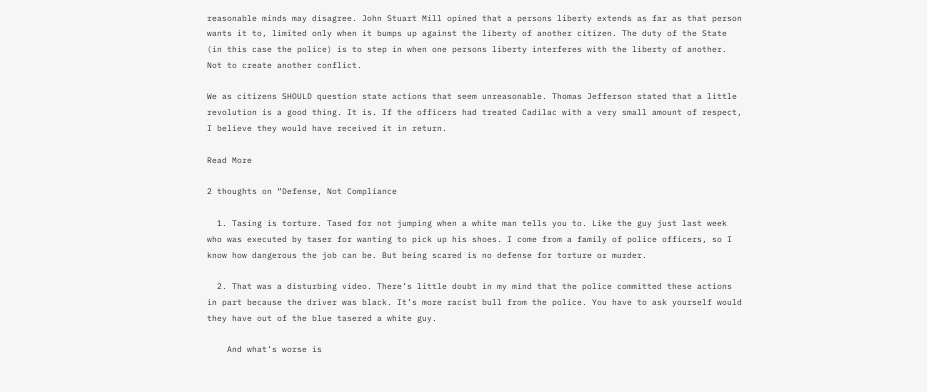reasonable minds may disagree. John Stuart Mill opined that a persons liberty extends as far as that person wants it to, limited only when it bumps up against the liberty of another citizen. The duty of the State (in this case the police) is to step in when one persons liberty interferes with the liberty of another. Not to create another conflict.

We as citizens SHOULD question state actions that seem unreasonable. Thomas Jefferson stated that a little revolution is a good thing. It is. If the officers had treated Cadilac with a very small amount of respect, I believe they would have received it in return.

Read More

2 thoughts on “Defense, Not Compliance

  1. Tasing is torture. Tased for not jumping when a white man tells you to. Like the guy just last week who was executed by taser for wanting to pick up his shoes. I come from a family of police officers, so I know how dangerous the job can be. But being scared is no defense for torture or murder.

  2. That was a disturbing video. There’s little doubt in my mind that the police committed these actions in part because the driver was black. It’s more racist bull from the police. You have to ask yourself would they have out of the blue tasered a white guy.

    And what’s worse is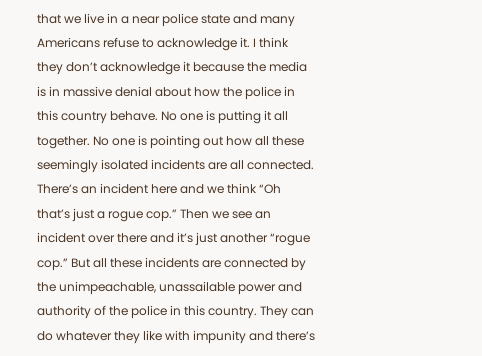that we live in a near police state and many Americans refuse to acknowledge it. I think they don’t acknowledge it because the media is in massive denial about how the police in this country behave. No one is putting it all together. No one is pointing out how all these seemingly isolated incidents are all connected. There’s an incident here and we think “Oh that’s just a rogue cop.” Then we see an incident over there and it’s just another “rogue cop.” But all these incidents are connected by the unimpeachable, unassailable power and authority of the police in this country. They can do whatever they like with impunity and there’s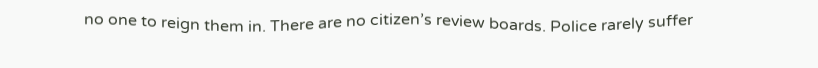no one to reign them in. There are no citizen’s review boards. Police rarely suffer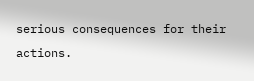serious consequences for their actions.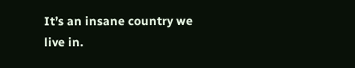It’s an insane country we live in.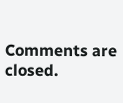Comments are closed.